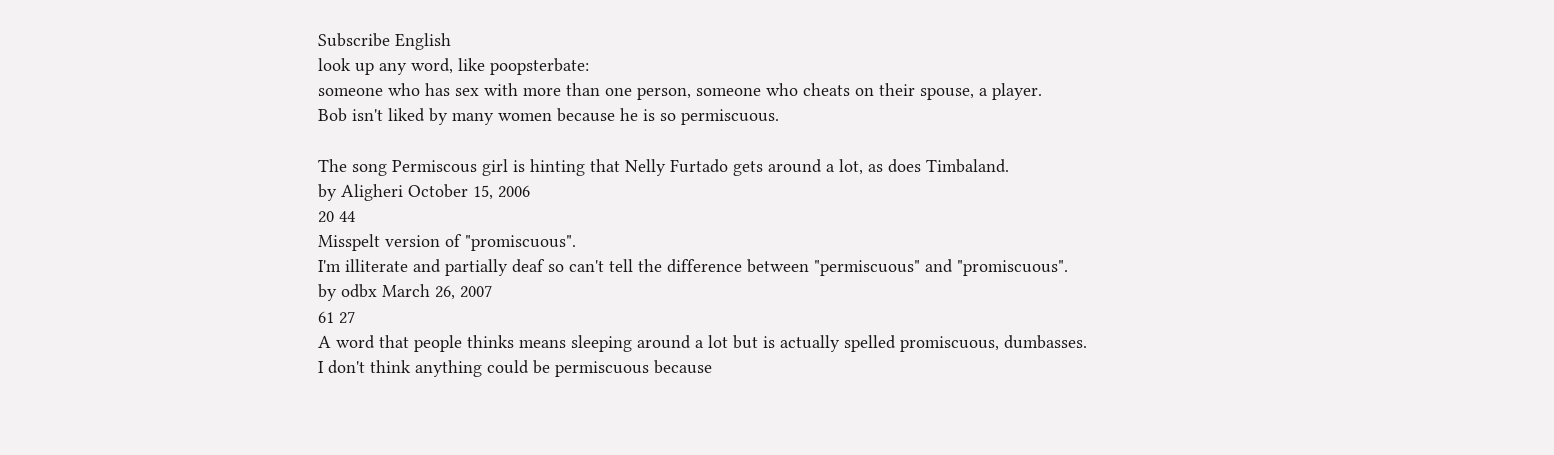Subscribe English
look up any word, like poopsterbate:
someone who has sex with more than one person, someone who cheats on their spouse, a player.
Bob isn't liked by many women because he is so permiscuous.

The song Permiscous girl is hinting that Nelly Furtado gets around a lot, as does Timbaland.
by Aligheri October 15, 2006
20 44
Misspelt version of "promiscuous".
I'm illiterate and partially deaf so can't tell the difference between "permiscuous" and "promiscuous".
by odbx March 26, 2007
61 27
A word that people thinks means sleeping around a lot but is actually spelled promiscuous, dumbasses.
I don't think anything could be permiscuous because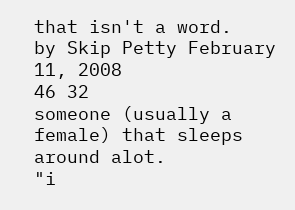that isn't a word.
by Skip Petty February 11, 2008
46 32
someone (usually a female) that sleeps around alot.
"i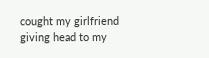cought my girlfriend giving head to my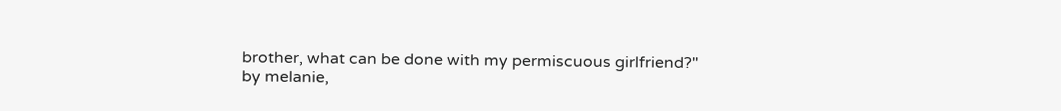brother, what can be done with my permiscuous girlfriend?"
by melanie,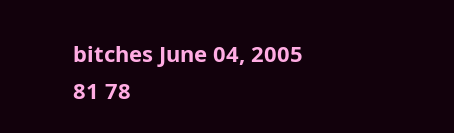bitches June 04, 2005
81 78